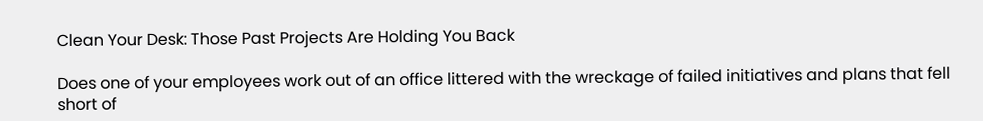Clean Your Desk: Those Past Projects Are Holding You Back

Does one of your employees work out of an office littered with the wreckage of failed initiatives and plans that fell short of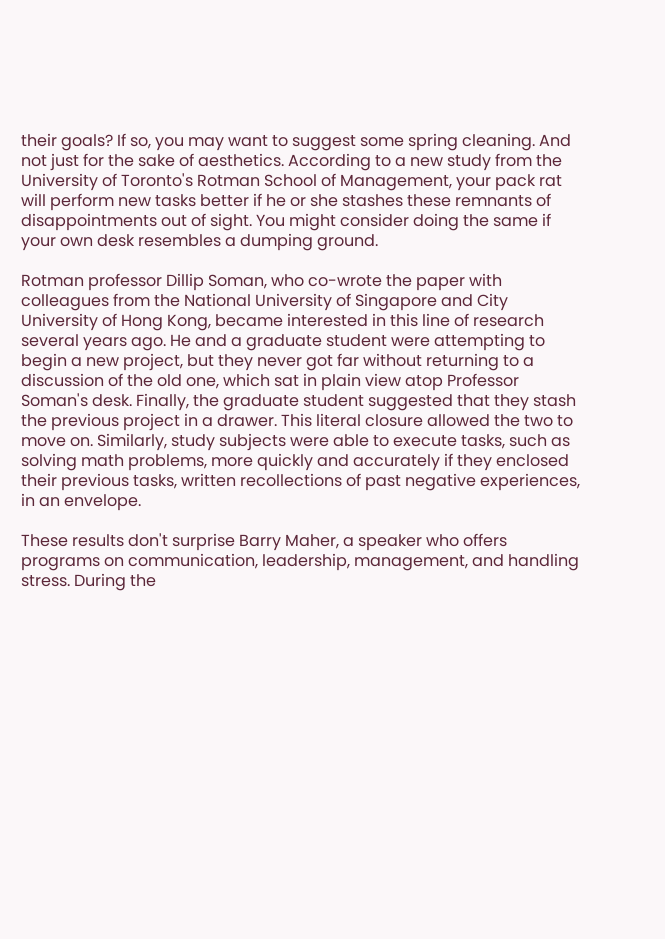their goals? If so, you may want to suggest some spring cleaning. And not just for the sake of aesthetics. According to a new study from the University of Toronto's Rotman School of Management, your pack rat will perform new tasks better if he or she stashes these remnants of disappointments out of sight. You might consider doing the same if your own desk resembles a dumping ground.

Rotman professor Dillip Soman, who co-wrote the paper with colleagues from the National University of Singapore and City University of Hong Kong, became interested in this line of research several years ago. He and a graduate student were attempting to begin a new project, but they never got far without returning to a discussion of the old one, which sat in plain view atop Professor Soman's desk. Finally, the graduate student suggested that they stash the previous project in a drawer. This literal closure allowed the two to move on. Similarly, study subjects were able to execute tasks, such as solving math problems, more quickly and accurately if they enclosed their previous tasks, written recollections of past negative experiences, in an envelope.

These results don't surprise Barry Maher, a speaker who offers programs on communication, leadership, management, and handling stress. During the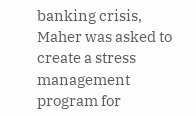banking crisis, Maher was asked to create a stress management program for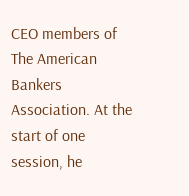CEO members of The American Bankers Association. At the start of one session, he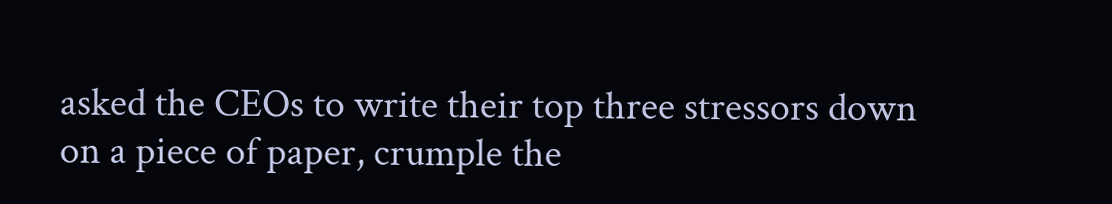asked the CEOs to write their top three stressors down on a piece of paper, crumple the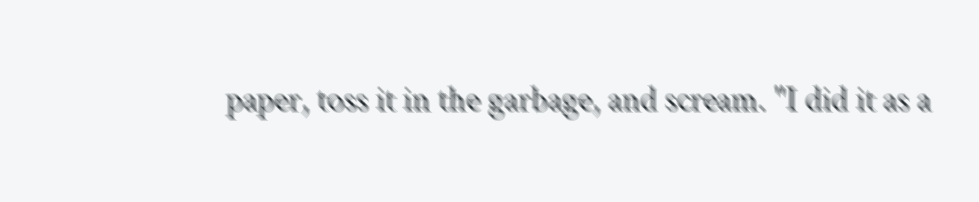paper, toss it in the garbage, and scream. "I did it as a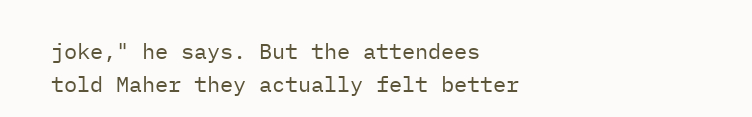joke," he says. But the attendees told Maher they actually felt better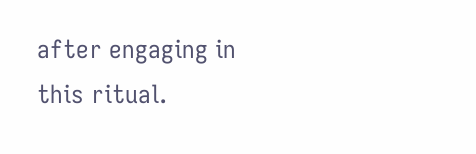after engaging in this ritual.